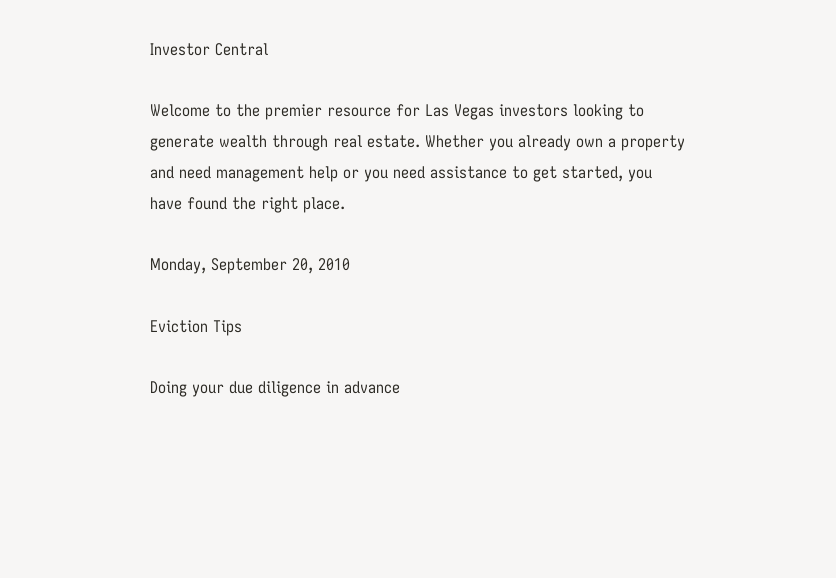Investor Central

Welcome to the premier resource for Las Vegas investors looking to generate wealth through real estate. Whether you already own a property and need management help or you need assistance to get started, you have found the right place.

Monday, September 20, 2010

Eviction Tips

Doing your due diligence in advance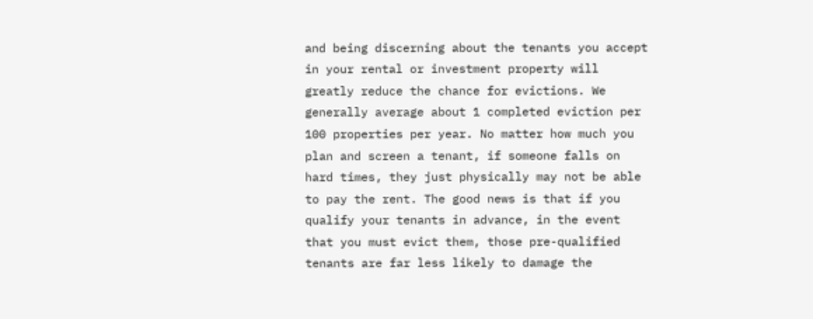and being discerning about the tenants you accept in your rental or investment property will greatly reduce the chance for evictions. We generally average about 1 completed eviction per 100 properties per year. No matter how much you plan and screen a tenant, if someone falls on hard times, they just physically may not be able to pay the rent. The good news is that if you qualify your tenants in advance, in the event that you must evict them, those pre-qualified tenants are far less likely to damage the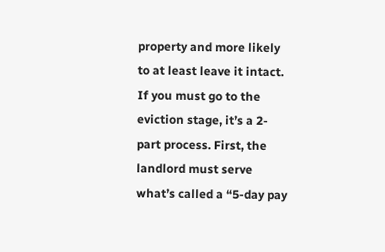property and more likely to at least leave it intact. If you must go to the eviction stage, it’s a 2-part process. First, the landlord must serve what’s called a “5-day pay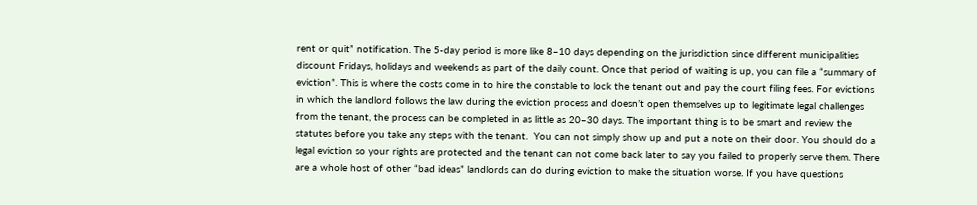rent or quit” notification. The 5-day period is more like 8–10 days depending on the jurisdiction since different municipalities discount Fridays, holidays and weekends as part of the daily count. Once that period of waiting is up, you can file a “summary of eviction”. This is where the costs come in to hire the constable to lock the tenant out and pay the court filing fees. For evictions in which the landlord follows the law during the eviction process and doesn’t open themselves up to legitimate legal challenges from the tenant, the process can be completed in as little as 20–30 days. The important thing is to be smart and review the statutes before you take any steps with the tenant.  You can not simply show up and put a note on their door. You should do a legal eviction so your rights are protected and the tenant can not come back later to say you failed to properly serve them. There are a whole host of other “bad ideas” landlords can do during eviction to make the situation worse. If you have questions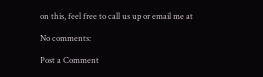on this, feel free to call us up or email me at

No comments:

Post a Comment